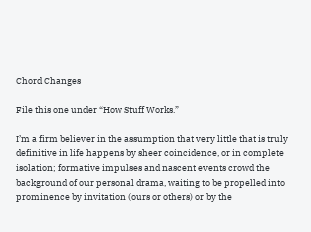Chord Changes

File this one under “How Stuff Works.”

I’m a firm believer in the assumption that very little that is truly definitive in life happens by sheer coincidence, or in complete isolation; formative impulses and nascent events crowd the background of our personal drama, waiting to be propelled into prominence by invitation (ours or others) or by the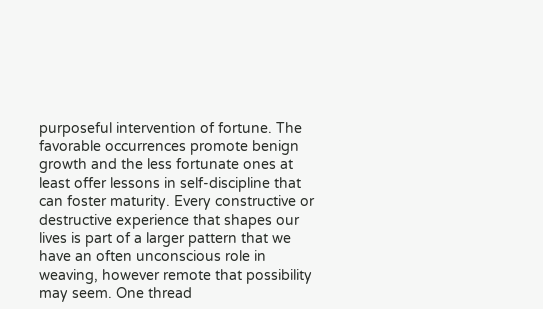purposeful intervention of fortune. The favorable occurrences promote benign growth and the less fortunate ones at least offer lessons in self-discipline that can foster maturity. Every constructive or destructive experience that shapes our lives is part of a larger pattern that we have an often unconscious role in weaving, however remote that possibility may seem. One thread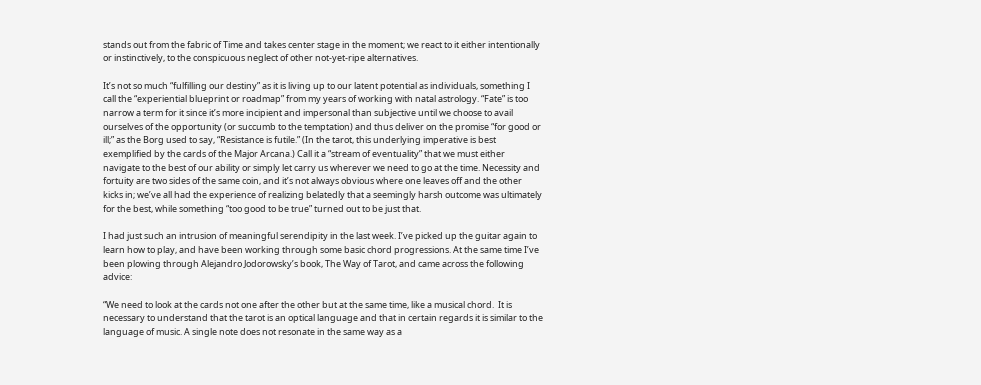stands out from the fabric of Time and takes center stage in the moment; we react to it either intentionally or instinctively, to the conspicuous neglect of other not-yet-ripe alternatives.

It’s not so much “fulfilling our destiny” as it is living up to our latent potential as individuals, something I call the “experiential blueprint or roadmap” from my years of working with natal astrology. “Fate” is too narrow a term for it since it’s more incipient and impersonal than subjective until we choose to avail ourselves of the opportunity (or succumb to the temptation) and thus deliver on the promise “for good or ill;” as the Borg used to say, “Resistance is futile.” (In the tarot, this underlying imperative is best exemplified by the cards of the Major Arcana.) Call it a “stream of eventuality” that we must either navigate to the best of our ability or simply let carry us wherever we need to go at the time. Necessity and fortuity are two sides of the same coin, and it’s not always obvious where one leaves off and the other kicks in; we’ve all had the experience of realizing belatedly that a seemingly harsh outcome was ultimately for the best, while something “too good to be true” turned out to be just that.

I had just such an intrusion of meaningful serendipity in the last week. I’ve picked up the guitar again to learn how to play, and have been working through some basic chord progressions. At the same time I’ve been plowing through Alejandro Jodorowsky’s book, The Way of Tarot, and came across the following advice:

“We need to look at the cards not one after the other but at the same time, like a musical chord.  It is necessary to understand that the tarot is an optical language and that in certain regards it is similar to the language of music. A single note does not resonate in the same way as a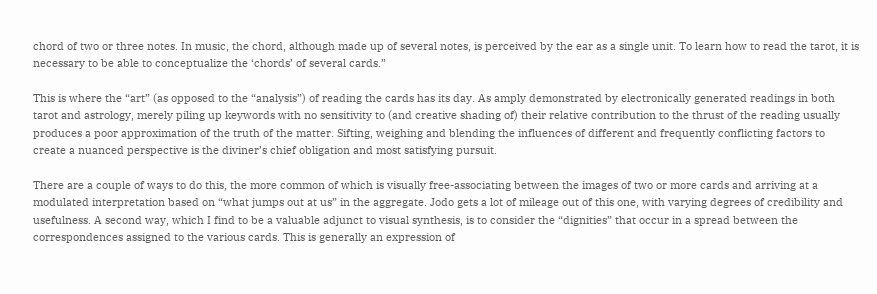chord of two or three notes. In music, the chord, although made up of several notes, is perceived by the ear as a single unit. To learn how to read the tarot, it is necessary to be able to conceptualize the ‘chords’ of several cards.”

This is where the “art” (as opposed to the “analysis”) of reading the cards has its day. As amply demonstrated by electronically generated readings in both tarot and astrology, merely piling up keywords with no sensitivity to (and creative shading of) their relative contribution to the thrust of the reading usually produces a poor approximation of the truth of the matter. Sifting, weighing and blending the influences of different and frequently conflicting factors to create a nuanced perspective is the diviner’s chief obligation and most satisfying pursuit.

There are a couple of ways to do this, the more common of which is visually free-associating between the images of two or more cards and arriving at a modulated interpretation based on “what jumps out at us” in the aggregate. Jodo gets a lot of mileage out of this one, with varying degrees of credibility and usefulness. A second way, which I find to be a valuable adjunct to visual synthesis, is to consider the “dignities” that occur in a spread between the correspondences assigned to the various cards. This is generally an expression of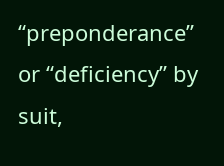“preponderance” or “deficiency” by suit,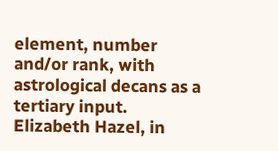element, number and/or rank, with astrological decans as a tertiary input. Elizabeth Hazel, in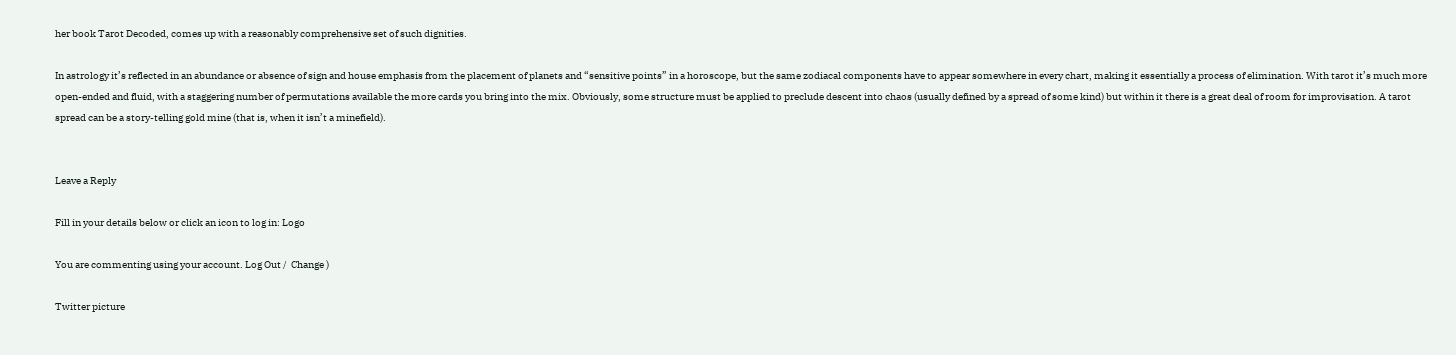her book Tarot Decoded, comes up with a reasonably comprehensive set of such dignities.

In astrology it’s reflected in an abundance or absence of sign and house emphasis from the placement of planets and “sensitive points” in a horoscope, but the same zodiacal components have to appear somewhere in every chart, making it essentially a process of elimination. With tarot it’s much more open-ended and fluid, with a staggering number of permutations available the more cards you bring into the mix. Obviously, some structure must be applied to preclude descent into chaos (usually defined by a spread of some kind) but within it there is a great deal of room for improvisation. A tarot spread can be a story-telling gold mine (that is, when it isn’t a minefield).


Leave a Reply

Fill in your details below or click an icon to log in: Logo

You are commenting using your account. Log Out /  Change )

Twitter picture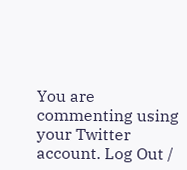You are commenting using your Twitter account. Log Out /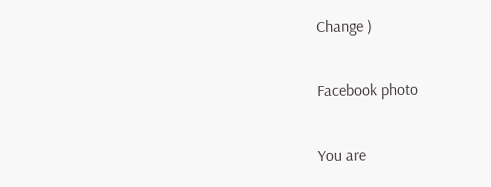Change )

Facebook photo

You are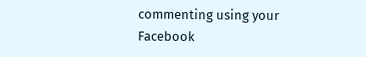commenting using your Facebook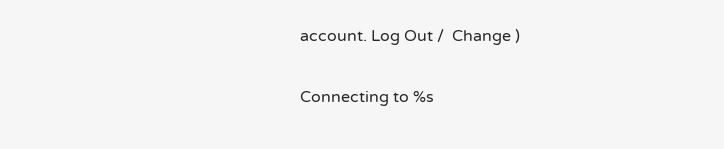account. Log Out /  Change )

Connecting to %s